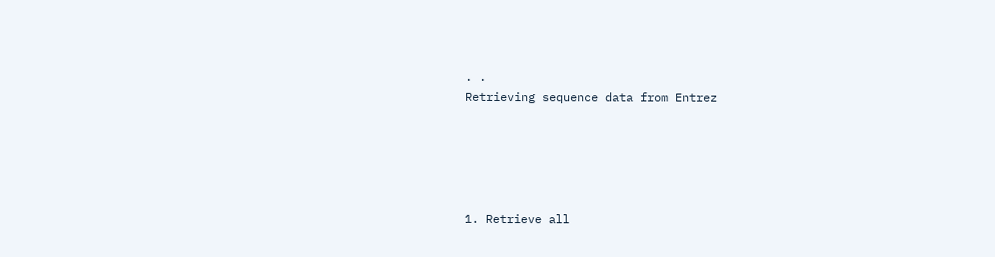. .
Retrieving sequence data from Entrez





1. Retrieve all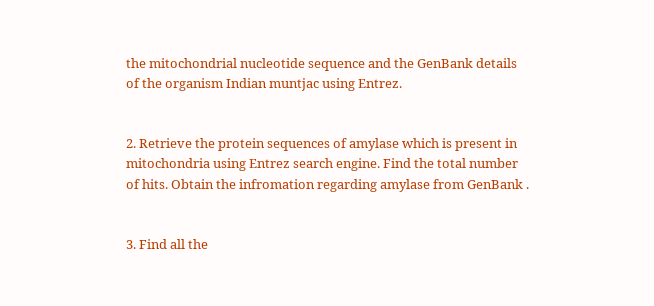the mitochondrial nucleotide sequence and the GenBank details of the organism Indian muntjac using Entrez.


2. Retrieve the protein sequences of amylase which is present in mitochondria using Entrez search engine. Find the total number of hits. Obtain the infromation regarding amylase from GenBank .


3. Find all the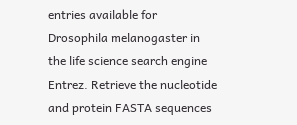entries available for Drosophila melanogaster in the life science search engine Entrez. Retrieve the nucleotide and protein FASTA sequences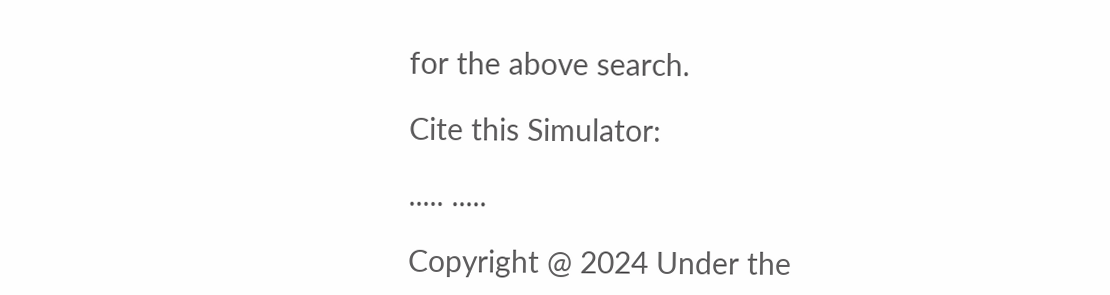for the above search.

Cite this Simulator:

..... .....

Copyright @ 2024 Under the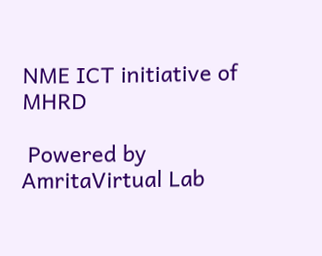NME ICT initiative of MHRD

 Powered by AmritaVirtual Lab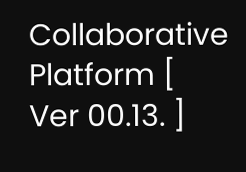Collaborative Platform [ Ver 00.13. ]